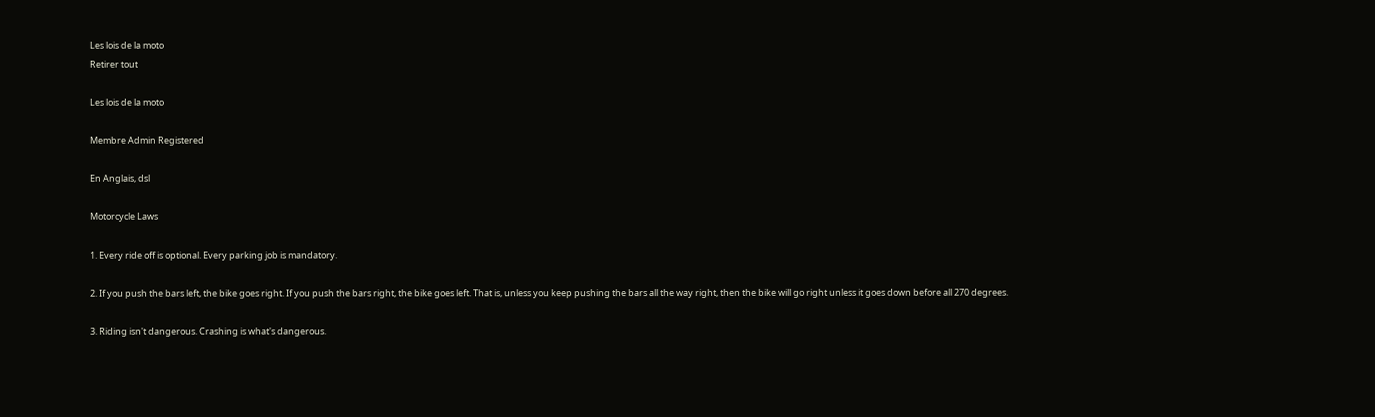Les lois de la moto
Retirer tout

Les lois de la moto

Membre Admin Registered

En Anglais, dsl

Motorcycle Laws

1. Every ride off is optional. Every parking job is mandatory.

2. If you push the bars left, the bike goes right. If you push the bars right, the bike goes left. That is, unless you keep pushing the bars all the way right, then the bike will go right unless it goes down before all 270 degrees.

3. Riding isn't dangerous. Crashing is what's dangerous.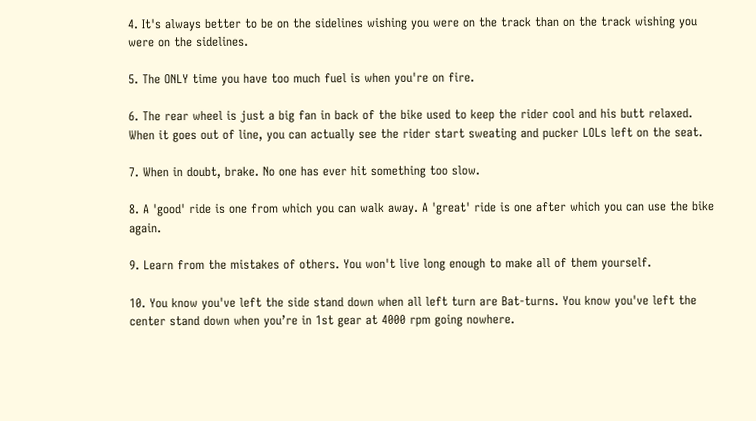4. It's always better to be on the sidelines wishing you were on the track than on the track wishing you were on the sidelines.

5. The ONLY time you have too much fuel is when you're on fire.

6. The rear wheel is just a big fan in back of the bike used to keep the rider cool and his butt relaxed. When it goes out of line, you can actually see the rider start sweating and pucker LOLs left on the seat.

7. When in doubt, brake. No one has ever hit something too slow.

8. A 'good' ride is one from which you can walk away. A 'great' ride is one after which you can use the bike again.

9. Learn from the mistakes of others. You won't live long enough to make all of them yourself.

10. You know you've left the side stand down when all left turn are Bat-turns. You know you've left the center stand down when you’re in 1st gear at 4000 rpm going nowhere.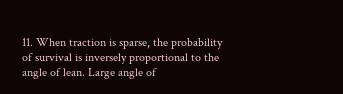11. When traction is sparse, the probability of survival is inversely proportional to the angle of lean. Large angle of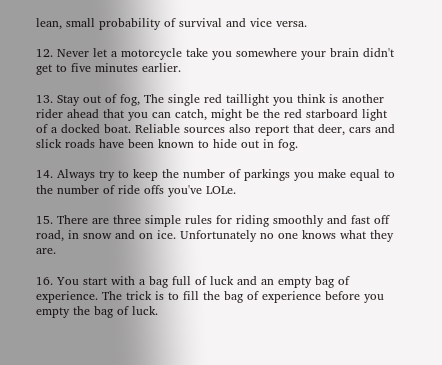lean, small probability of survival and vice versa.

12. Never let a motorcycle take you somewhere your brain didn't get to five minutes earlier.

13. Stay out of fog, The single red taillight you think is another rider ahead that you can catch, might be the red starboard light of a docked boat. Reliable sources also report that deer, cars and slick roads have been known to hide out in fog.

14. Always try to keep the number of parkings you make equal to the number of ride offs you've LOLe.

15. There are three simple rules for riding smoothly and fast off road, in snow and on ice. Unfortunately no one knows what they are.

16. You start with a bag full of luck and an empty bag of experience. The trick is to fill the bag of experience before you empty the bag of luck.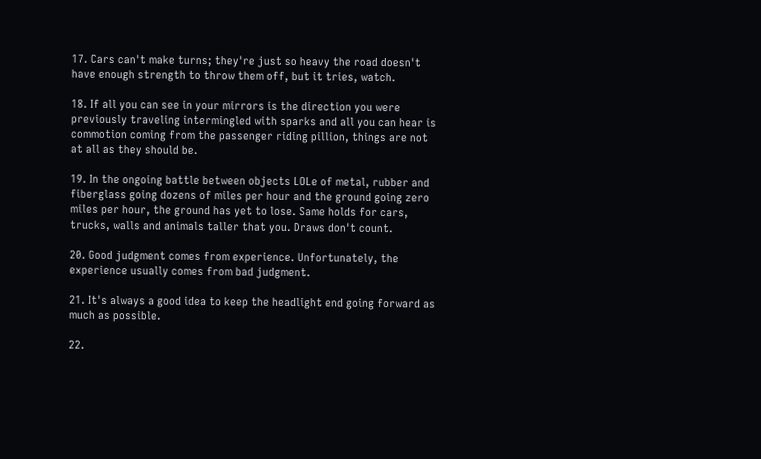17. Cars can't make turns; they're just so heavy the road doesn't have enough strength to throw them off, but it tries, watch.

18. If all you can see in your mirrors is the direction you were previously traveling intermingled with sparks and all you can hear is commotion coming from the passenger riding pillion, things are not at all as they should be.

19. In the ongoing battle between objects LOLe of metal, rubber and fiberglass going dozens of miles per hour and the ground going zero miles per hour, the ground has yet to lose. Same holds for cars, trucks, walls and animals taller that you. Draws don't count.

20. Good judgment comes from experience. Unfortunately, the experience usually comes from bad judgment.

21. It's always a good idea to keep the headlight end going forward as much as possible.

22.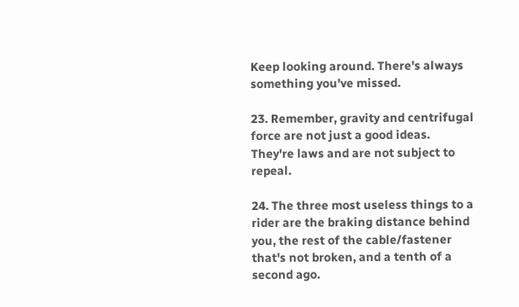Keep looking around. There's always something you've missed.

23. Remember, gravity and centrifugal force are not just a good ideas. They're laws and are not subject to repeal.

24. The three most useless things to a rider are the braking distance behind you, the rest of the cable/fastener that's not broken, and a tenth of a second ago.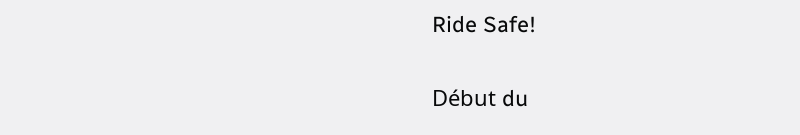Ride Safe!

Début du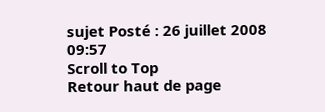sujet Posté : 26 juillet 2008 09:57
Scroll to Top
Retour haut de page